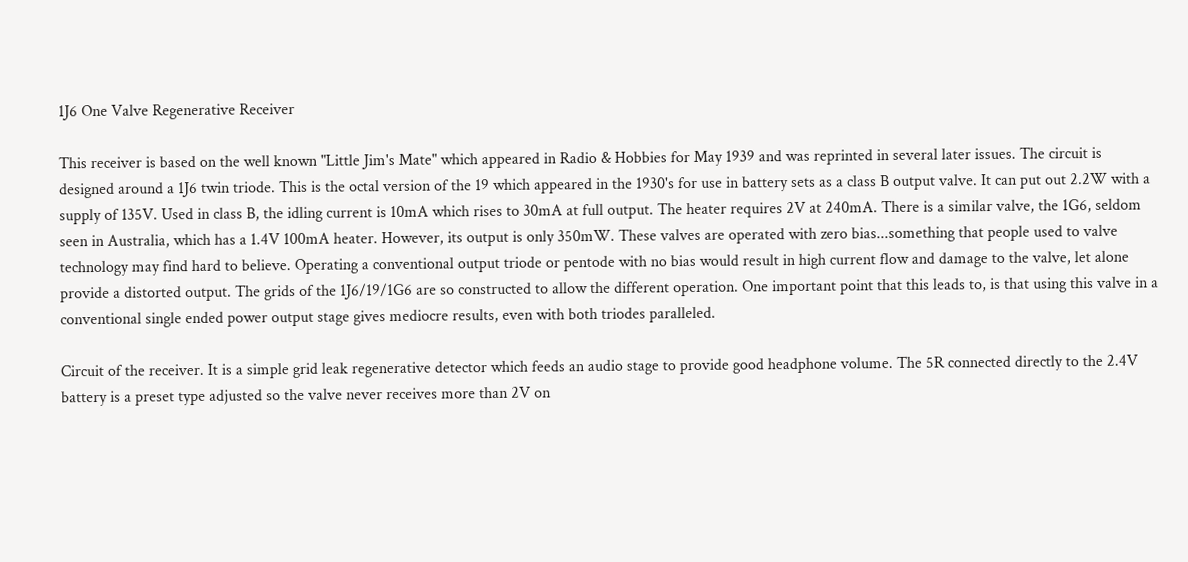1J6 One Valve Regenerative Receiver

This receiver is based on the well known "Little Jim's Mate" which appeared in Radio & Hobbies for May 1939 and was reprinted in several later issues. The circuit is designed around a 1J6 twin triode. This is the octal version of the 19 which appeared in the 1930's for use in battery sets as a class B output valve. It can put out 2.2W with a supply of 135V. Used in class B, the idling current is 10mA which rises to 30mA at full output. The heater requires 2V at 240mA. There is a similar valve, the 1G6, seldom seen in Australia, which has a 1.4V 100mA heater. However, its output is only 350mW. These valves are operated with zero bias...something that people used to valve technology may find hard to believe. Operating a conventional output triode or pentode with no bias would result in high current flow and damage to the valve, let alone provide a distorted output. The grids of the 1J6/19/1G6 are so constructed to allow the different operation. One important point that this leads to, is that using this valve in a conventional single ended power output stage gives mediocre results, even with both triodes paralleled.

Circuit of the receiver. It is a simple grid leak regenerative detector which feeds an audio stage to provide good headphone volume. The 5R connected directly to the 2.4V battery is a preset type adjusted so the valve never receives more than 2V on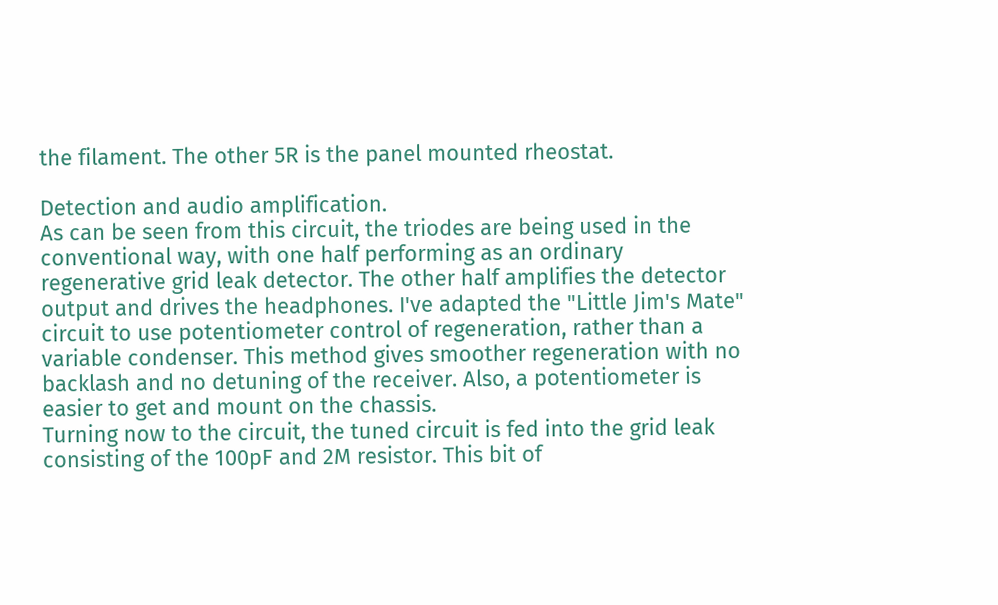the filament. The other 5R is the panel mounted rheostat.

Detection and audio amplification.
As can be seen from this circuit, the triodes are being used in the conventional way, with one half performing as an ordinary regenerative grid leak detector. The other half amplifies the detector output and drives the headphones. I've adapted the "Little Jim's Mate" circuit to use potentiometer control of regeneration, rather than a variable condenser. This method gives smoother regeneration with no backlash and no detuning of the receiver. Also, a potentiometer is easier to get and mount on the chassis.
Turning now to the circuit, the tuned circuit is fed into the grid leak consisting of the 100pF and 2M resistor. This bit of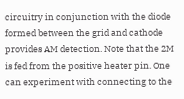circuitry in conjunction with the diode formed between the grid and cathode provides AM detection. Note that the 2M is fed from the positive heater pin. One can experiment with connecting to the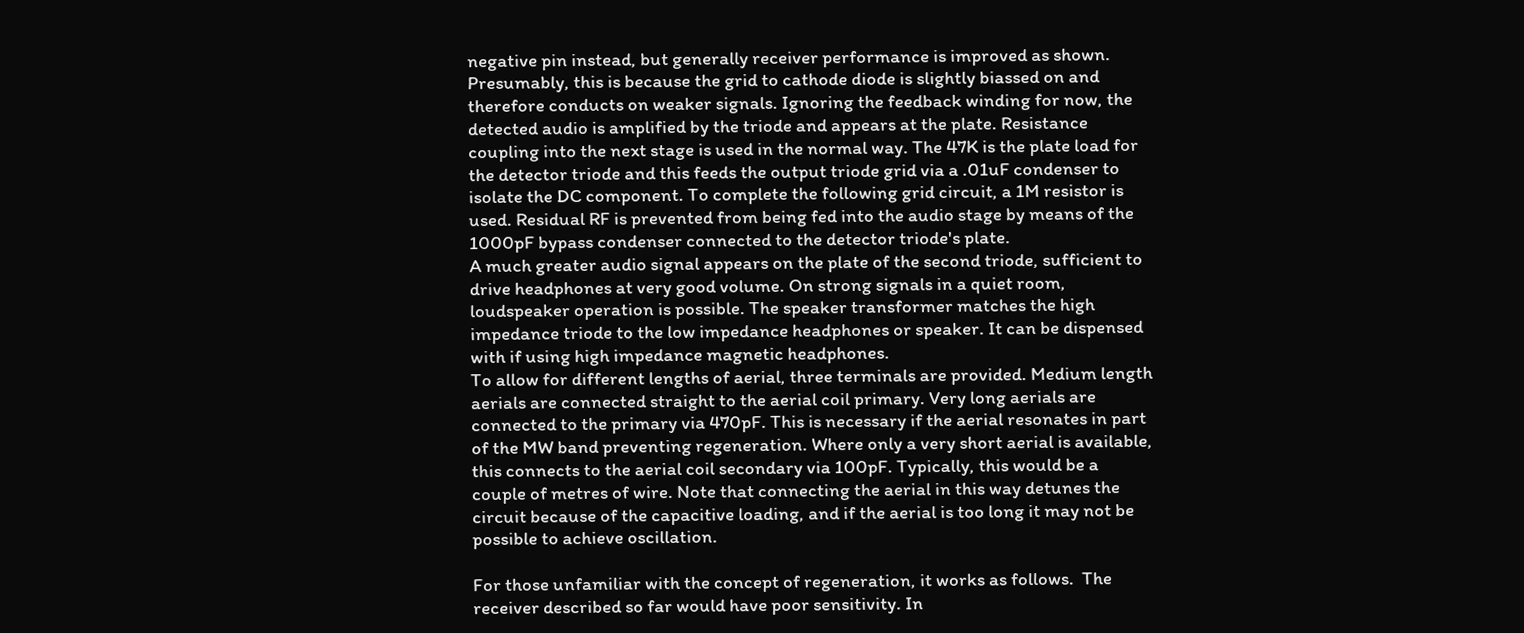negative pin instead, but generally receiver performance is improved as shown. Presumably, this is because the grid to cathode diode is slightly biassed on and therefore conducts on weaker signals. Ignoring the feedback winding for now, the detected audio is amplified by the triode and appears at the plate. Resistance coupling into the next stage is used in the normal way. The 47K is the plate load for the detector triode and this feeds the output triode grid via a .01uF condenser to isolate the DC component. To complete the following grid circuit, a 1M resistor is used. Residual RF is prevented from being fed into the audio stage by means of the 1000pF bypass condenser connected to the detector triode's plate.
A much greater audio signal appears on the plate of the second triode, sufficient to drive headphones at very good volume. On strong signals in a quiet room, loudspeaker operation is possible. The speaker transformer matches the high impedance triode to the low impedance headphones or speaker. It can be dispensed with if using high impedance magnetic headphones.
To allow for different lengths of aerial, three terminals are provided. Medium length aerials are connected straight to the aerial coil primary. Very long aerials are connected to the primary via 470pF. This is necessary if the aerial resonates in part of the MW band preventing regeneration. Where only a very short aerial is available, this connects to the aerial coil secondary via 100pF. Typically, this would be a couple of metres of wire. Note that connecting the aerial in this way detunes the circuit because of the capacitive loading, and if the aerial is too long it may not be possible to achieve oscillation.

For those unfamiliar with the concept of regeneration, it works as follows.  The receiver described so far would have poor sensitivity. In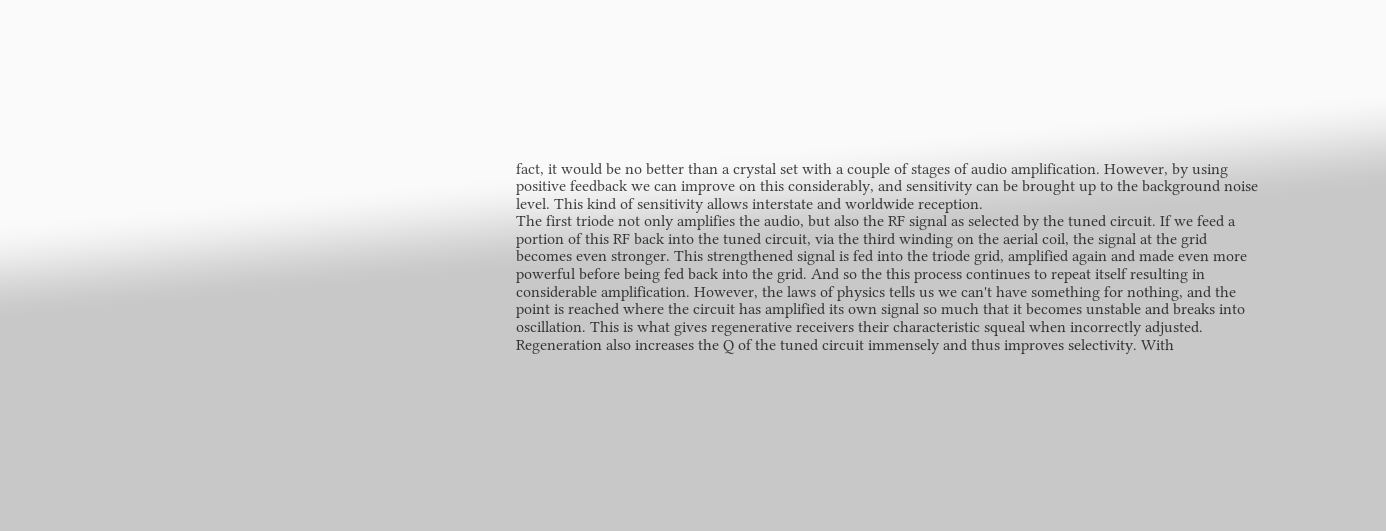fact, it would be no better than a crystal set with a couple of stages of audio amplification. However, by using positive feedback we can improve on this considerably, and sensitivity can be brought up to the background noise level. This kind of sensitivity allows interstate and worldwide reception.
The first triode not only amplifies the audio, but also the RF signal as selected by the tuned circuit. If we feed a portion of this RF back into the tuned circuit, via the third winding on the aerial coil, the signal at the grid becomes even stronger. This strengthened signal is fed into the triode grid, amplified again and made even more powerful before being fed back into the grid. And so the this process continues to repeat itself resulting in considerable amplification. However, the laws of physics tells us we can't have something for nothing, and the point is reached where the circuit has amplified its own signal so much that it becomes unstable and breaks into oscillation. This is what gives regenerative receivers their characteristic squeal when incorrectly adjusted.
Regeneration also increases the Q of the tuned circuit immensely and thus improves selectivity. With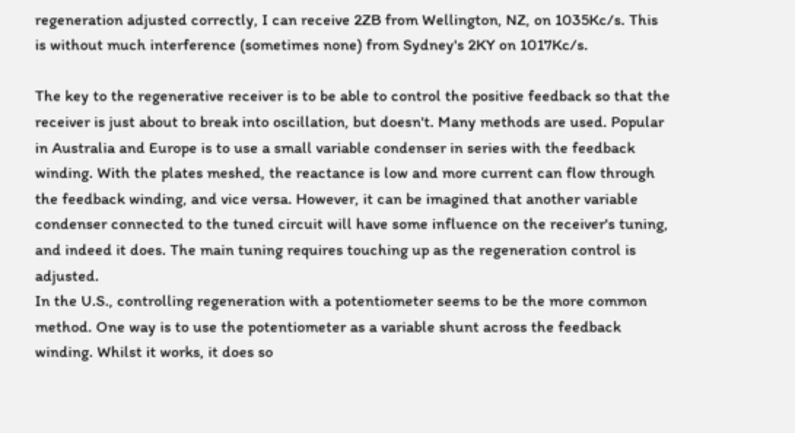regeneration adjusted correctly, I can receive 2ZB from Wellington, NZ, on 1035Kc/s. This is without much interference (sometimes none) from Sydney's 2KY on 1017Kc/s.

The key to the regenerative receiver is to be able to control the positive feedback so that the receiver is just about to break into oscillation, but doesn't. Many methods are used. Popular in Australia and Europe is to use a small variable condenser in series with the feedback winding. With the plates meshed, the reactance is low and more current can flow through the feedback winding, and vice versa. However, it can be imagined that another variable condenser connected to the tuned circuit will have some influence on the receiver's tuning, and indeed it does. The main tuning requires touching up as the regeneration control is adjusted.
In the U.S., controlling regeneration with a potentiometer seems to be the more common method. One way is to use the potentiometer as a variable shunt across the feedback winding. Whilst it works, it does so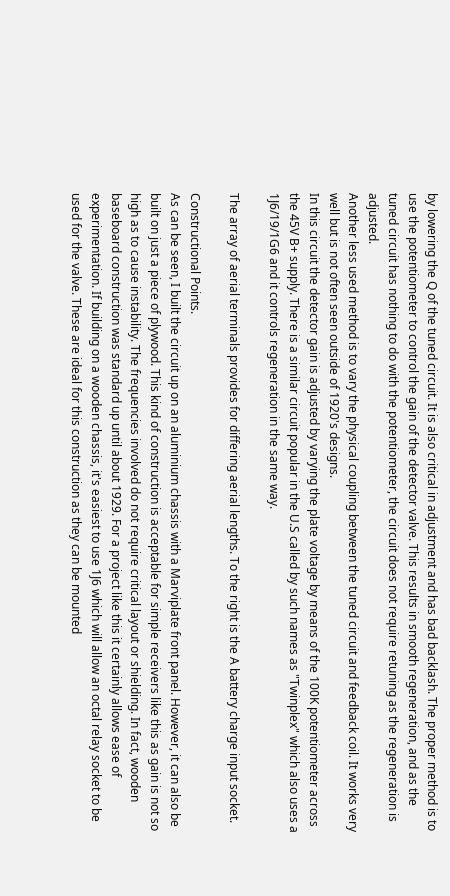by lowering the Q of the tuned circuit. It is also critical in adjustment and has bad backlash. The proper method is to use the potentiometer to control the gain of the detector valve. This results in smooth regeneration, and as the tuned circuit has nothing to do with the potentiometer, the circuit does not require retuning as the regeneration is adjusted.
Another less used method is to vary the physical coupling between the tuned circuit and feedback coil. It works very well but is not often seen outside of 1920's designs.
In this circuit the detector gain is adjusted by varying the plate voltage by means of the 100K potentiometer across the 45V B+ supply. There is a similar circuit popular in the U.S called by such names as "Twinplex" which also uses a 1J6/19/1G6 and it controls regeneration in the same way.

The array of aerial terminals provides for differing aerial lengths. To the right is the A battery charge input socket.

Constructional Points.
As can be seen, I built the circuit up on an aluminium chassis with a Marviplate front panel. However, it can also be built on just a piece of plywood. This kind of construction is acceptable for simple receivers like this as gain is not so high as to cause instability. The frequencies involved do not require critical layout or shielding. In fact, wooden baseboard construction was standard up until about 1929. For a project like this it certainly allows ease of experimentation. If building on a wooden chassis, it's easiest to use 1J6 which will allow an octal relay socket to be used for the valve. These are ideal for this construction as they can be mounted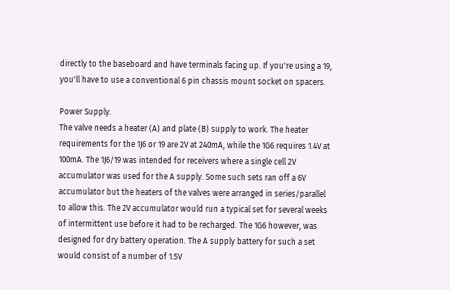directly to the baseboard and have terminals facing up. If you're using a 19, you'll have to use a conventional 6 pin chassis mount socket on spacers.

Power Supply.
The valve needs a heater (A) and plate (B) supply to work. The heater requirements for the 1J6 or 19 are 2V at 240mA, while the 1G6 requires 1.4V at 100mA. The 1J6/19 was intended for receivers where a single cell 2V accumulator was used for the A supply. Some such sets ran off a 6V accumulator but the heaters of the valves were arranged in series/parallel to allow this. The 2V accumulator would run a typical set for several weeks of intermittent use before it had to be recharged. The 1G6 however, was designed for dry battery operation. The A supply battery for such a set would consist of a number of 1.5V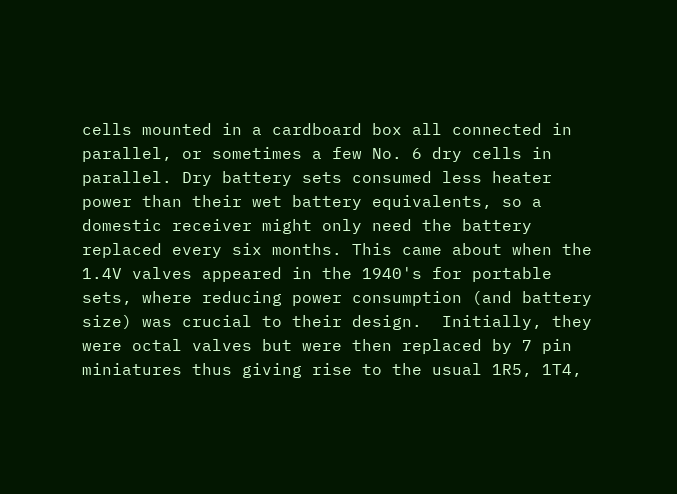cells mounted in a cardboard box all connected in parallel, or sometimes a few No. 6 dry cells in parallel. Dry battery sets consumed less heater power than their wet battery equivalents, so a domestic receiver might only need the battery replaced every six months. This came about when the 1.4V valves appeared in the 1940's for portable sets, where reducing power consumption (and battery size) was crucial to their design.  Initially, they were octal valves but were then replaced by 7 pin miniatures thus giving rise to the usual 1R5, 1T4,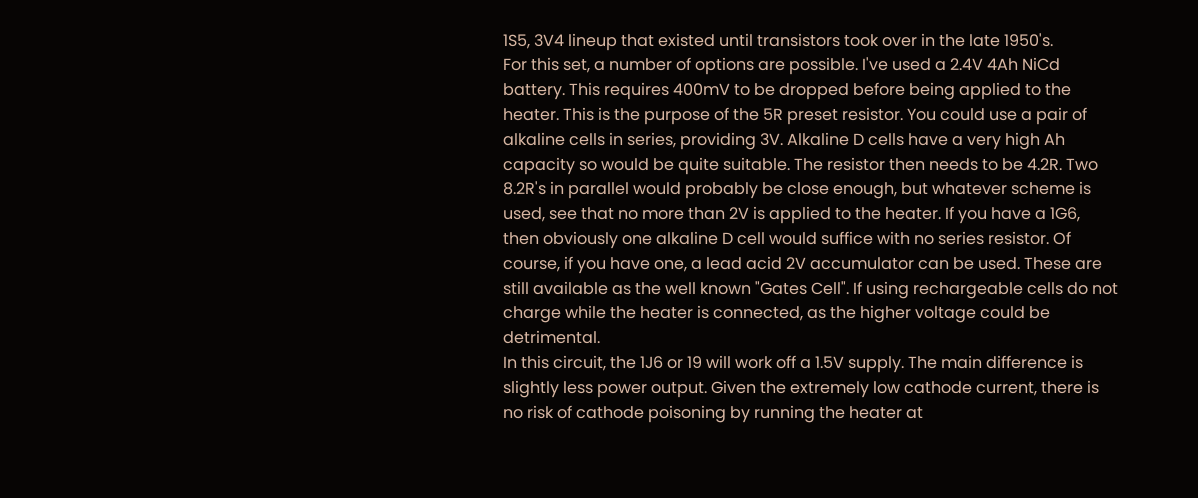1S5, 3V4 lineup that existed until transistors took over in the late 1950's.
For this set, a number of options are possible. I've used a 2.4V 4Ah NiCd battery. This requires 400mV to be dropped before being applied to the heater. This is the purpose of the 5R preset resistor. You could use a pair of alkaline cells in series, providing 3V. Alkaline D cells have a very high Ah capacity so would be quite suitable. The resistor then needs to be 4.2R. Two 8.2R's in parallel would probably be close enough, but whatever scheme is used, see that no more than 2V is applied to the heater. If you have a 1G6, then obviously one alkaline D cell would suffice with no series resistor. Of course, if you have one, a lead acid 2V accumulator can be used. These are still available as the well known "Gates Cell". If using rechargeable cells do not charge while the heater is connected, as the higher voltage could be detrimental.
In this circuit, the 1J6 or 19 will work off a 1.5V supply. The main difference is slightly less power output. Given the extremely low cathode current, there is no risk of cathode poisoning by running the heater at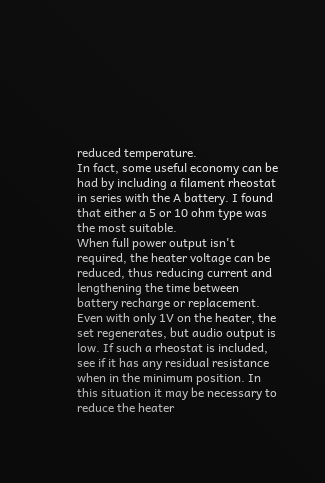reduced temperature.
In fact, some useful economy can be had by including a filament rheostat in series with the A battery. I found that either a 5 or 10 ohm type was the most suitable.
When full power output isn't required, the heater voltage can be reduced, thus reducing current and lengthening the time between battery recharge or replacement.
Even with only 1V on the heater, the set regenerates, but audio output is low. If such a rheostat is included, see if it has any residual resistance when in the minimum position. In this situation it may be necessary to reduce the heater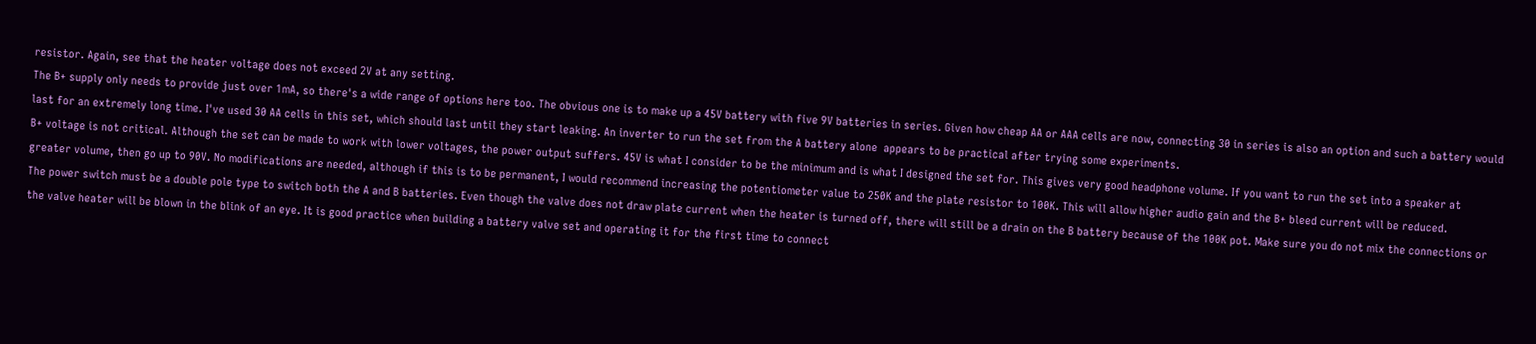resistor. Again, see that the heater voltage does not exceed 2V at any setting.
The B+ supply only needs to provide just over 1mA, so there's a wide range of options here too. The obvious one is to make up a 45V battery with five 9V batteries in series. Given how cheap AA or AAA cells are now, connecting 30 in series is also an option and such a battery would last for an extremely long time. I've used 30 AA cells in this set, which should last until they start leaking. An inverter to run the set from the A battery alone  appears to be practical after trying some experiments.
B+ voltage is not critical. Although the set can be made to work with lower voltages, the power output suffers. 45V is what I consider to be the minimum and is what I designed the set for. This gives very good headphone volume. If you want to run the set into a speaker at greater volume, then go up to 90V. No modifications are needed, although if this is to be permanent, I would recommend increasing the potentiometer value to 250K and the plate resistor to 100K. This will allow higher audio gain and the B+ bleed current will be reduced.
The power switch must be a double pole type to switch both the A and B batteries. Even though the valve does not draw plate current when the heater is turned off, there will still be a drain on the B battery because of the 100K pot. Make sure you do not mix the connections or the valve heater will be blown in the blink of an eye. It is good practice when building a battery valve set and operating it for the first time to connect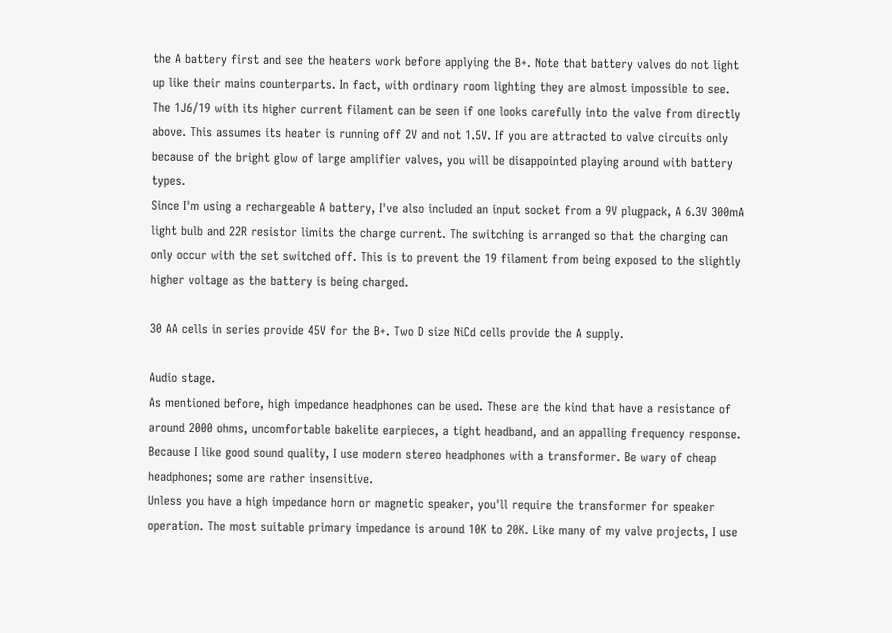the A battery first and see the heaters work before applying the B+. Note that battery valves do not light up like their mains counterparts. In fact, with ordinary room lighting they are almost impossible to see. The 1J6/19 with its higher current filament can be seen if one looks carefully into the valve from directly above. This assumes its heater is running off 2V and not 1.5V. If you are attracted to valve circuits only because of the bright glow of large amplifier valves, you will be disappointed playing around with battery types.
Since I'm using a rechargeable A battery, I've also included an input socket from a 9V plugpack, A 6.3V 300mA light bulb and 22R resistor limits the charge current. The switching is arranged so that the charging can only occur with the set switched off. This is to prevent the 19 filament from being exposed to the slightly higher voltage as the battery is being charged.

30 AA cells in series provide 45V for the B+. Two D size NiCd cells provide the A supply.

Audio stage.
As mentioned before, high impedance headphones can be used. These are the kind that have a resistance of around 2000 ohms, uncomfortable bakelite earpieces, a tight headband, and an appalling frequency response. Because I like good sound quality, I use modern stereo headphones with a transformer. Be wary of cheap headphones; some are rather insensitive.
Unless you have a high impedance horn or magnetic speaker, you'll require the transformer for speaker operation. The most suitable primary impedance is around 10K to 20K. Like many of my valve projects, I use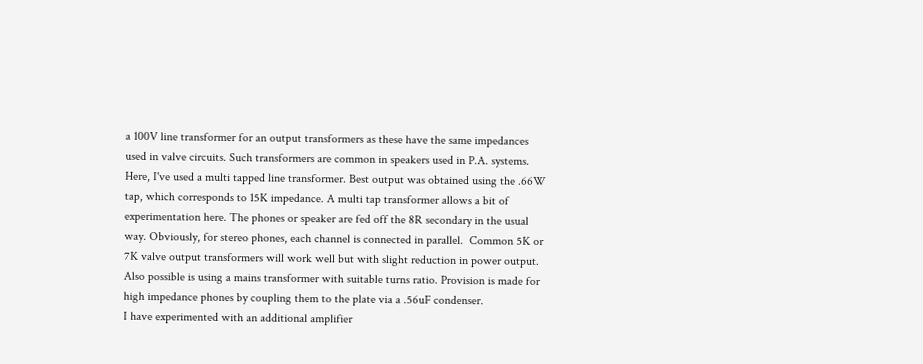a 100V line transformer for an output transformers as these have the same impedances used in valve circuits. Such transformers are common in speakers used in P.A. systems.
Here, I've used a multi tapped line transformer. Best output was obtained using the .66W tap, which corresponds to 15K impedance. A multi tap transformer allows a bit of experimentation here. The phones or speaker are fed off the 8R secondary in the usual way. Obviously, for stereo phones, each channel is connected in parallel.  Common 5K or 7K valve output transformers will work well but with slight reduction in power output. Also possible is using a mains transformer with suitable turns ratio. Provision is made for high impedance phones by coupling them to the plate via a .56uF condenser.
I have experimented with an additional amplifier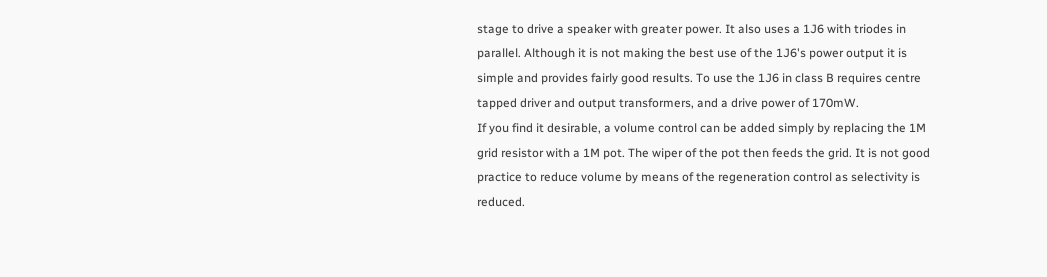stage to drive a speaker with greater power. It also uses a 1J6 with triodes in parallel. Although it is not making the best use of the 1J6's power output it is simple and provides fairly good results. To use the 1J6 in class B requires centre tapped driver and output transformers, and a drive power of 170mW.
If you find it desirable, a volume control can be added simply by replacing the 1M grid resistor with a 1M pot. The wiper of the pot then feeds the grid. It is not good practice to reduce volume by means of the regeneration control as selectivity is reduced.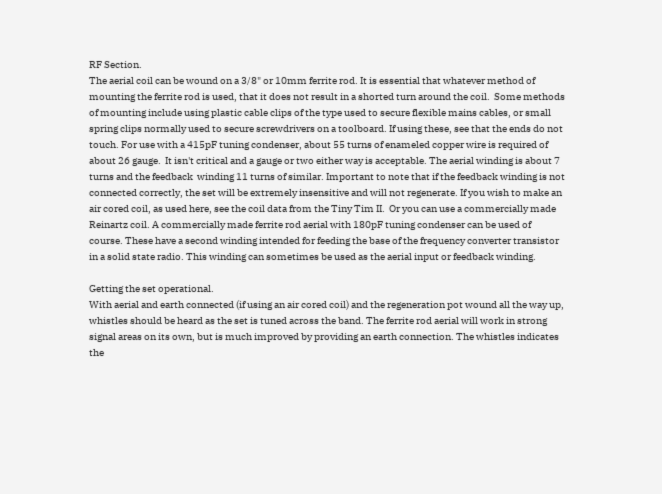RF Section.
The aerial coil can be wound on a 3/8" or 10mm ferrite rod. It is essential that whatever method of mounting the ferrite rod is used, that it does not result in a shorted turn around the coil.  Some methods of mounting include using plastic cable clips of the type used to secure flexible mains cables, or small spring clips normally used to secure screwdrivers on a toolboard. If using these, see that the ends do not touch. For use with a 415pF tuning condenser, about 55 turns of enameled copper wire is required of about 26 gauge.  It isn't critical and a gauge or two either way is acceptable. The aerial winding is about 7 turns and the feedback  winding 11 turns of similar. Important to note that if the feedback winding is not connected correctly, the set will be extremely insensitive and will not regenerate. If you wish to make an air cored coil, as used here, see the coil data from the Tiny Tim II.  Or you can use a commercially made Reinartz coil. A commercially made ferrite rod aerial with 180pF tuning condenser can be used of course. These have a second winding intended for feeding the base of the frequency converter transistor in a solid state radio. This winding can sometimes be used as the aerial input or feedback winding.

Getting the set operational.
With aerial and earth connected (if using an air cored coil) and the regeneration pot wound all the way up, whistles should be heard as the set is tuned across the band. The ferrite rod aerial will work in strong signal areas on its own, but is much improved by providing an earth connection. The whistles indicates the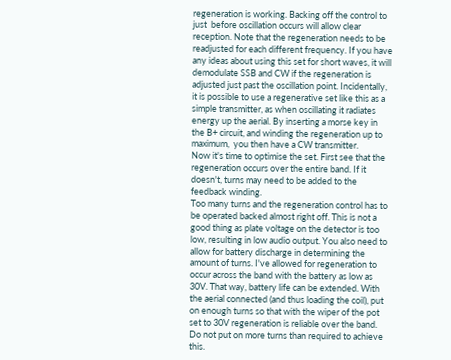regeneration is working. Backing off the control to just  before oscillation occurs will allow clear reception. Note that the regeneration needs to be readjusted for each different frequency. If you have any ideas about using this set for short waves, it will demodulate SSB and CW if the regeneration is adjusted just past the oscillation point. Incidentally, it is possible to use a regenerative set like this as a simple transmitter, as when oscillating it radiates energy up the aerial. By inserting a morse key in the B+ circuit, and winding the regeneration up to maximum,  you then have a CW transmitter.
Now it's time to optimise the set. First see that the regeneration occurs over the entire band. If it doesn't, turns may need to be added to the feedback winding.
Too many turns and the regeneration control has to be operated backed almost right off. This is not a good thing as plate voltage on the detector is too low, resulting in low audio output. You also need to allow for battery discharge in determining the amount of turns. I've allowed for regeneration to occur across the band with the battery as low as 30V. That way, battery life can be extended. With the aerial connected (and thus loading the coil), put on enough turns so that with the wiper of the pot set to 30V regeneration is reliable over the band. Do not put on more turns than required to achieve this.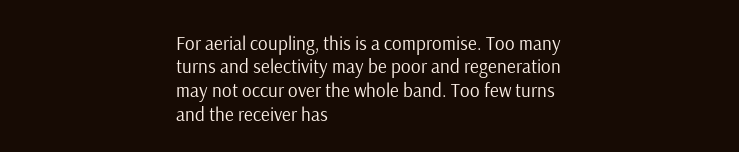For aerial coupling, this is a compromise. Too many turns and selectivity may be poor and regeneration may not occur over the whole band. Too few turns and the receiver has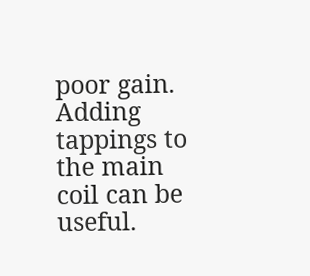poor gain. Adding tappings to the main coil can be useful.